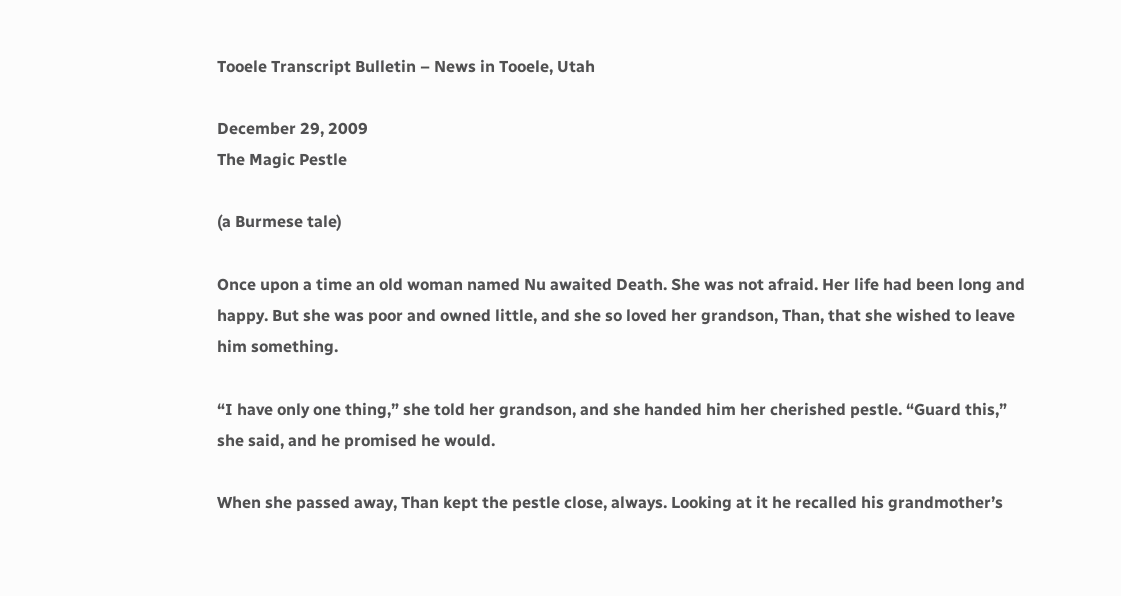Tooele Transcript Bulletin – News in Tooele, Utah

December 29, 2009
The Magic Pestle

(a Burmese tale)

Once upon a time an old woman named Nu awaited Death. She was not afraid. Her life had been long and happy. But she was poor and owned little, and she so loved her grandson, Than, that she wished to leave him something.

“I have only one thing,” she told her grandson, and she handed him her cherished pestle. “Guard this,” she said, and he promised he would.

When she passed away, Than kept the pestle close, always. Looking at it he recalled his grandmother’s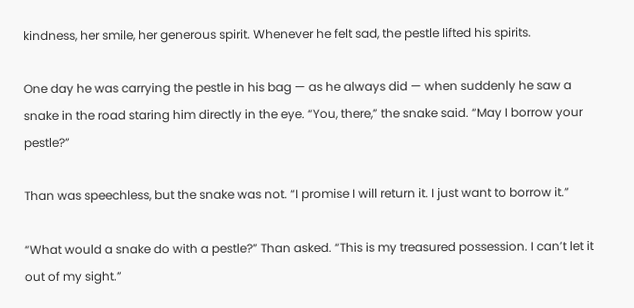kindness, her smile, her generous spirit. Whenever he felt sad, the pestle lifted his spirits.

One day he was carrying the pestle in his bag — as he always did — when suddenly he saw a snake in the road staring him directly in the eye. “You, there,” the snake said. “May I borrow your pestle?”

Than was speechless, but the snake was not. “I promise I will return it. I just want to borrow it.”

“What would a snake do with a pestle?” Than asked. “This is my treasured possession. I can’t let it out of my sight.”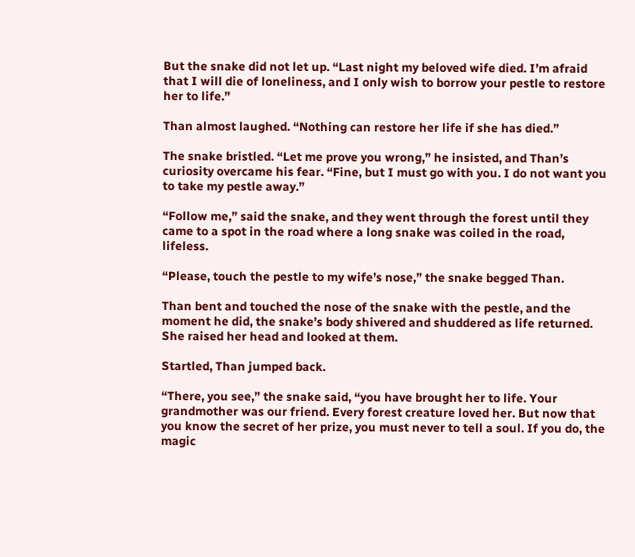But the snake did not let up. “Last night my beloved wife died. I’m afraid that I will die of loneliness, and I only wish to borrow your pestle to restore her to life.”

Than almost laughed. “Nothing can restore her life if she has died.”

The snake bristled. “Let me prove you wrong,” he insisted, and Than’s curiosity overcame his fear. “Fine, but I must go with you. I do not want you to take my pestle away.”

“Follow me,” said the snake, and they went through the forest until they came to a spot in the road where a long snake was coiled in the road, lifeless.

“Please, touch the pestle to my wife’s nose,” the snake begged Than.

Than bent and touched the nose of the snake with the pestle, and the moment he did, the snake’s body shivered and shuddered as life returned. She raised her head and looked at them.

Startled, Than jumped back.

“There, you see,” the snake said, “you have brought her to life. Your grandmother was our friend. Every forest creature loved her. But now that you know the secret of her prize, you must never to tell a soul. If you do, the magic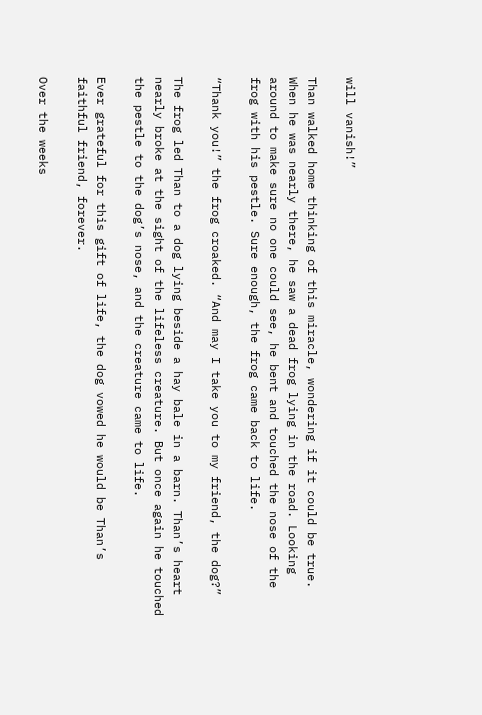will vanish!”

Than walked home thinking of this miracle, wondering if it could be true. When he was nearly there, he saw a dead frog lying in the road. Looking around to make sure no one could see, he bent and touched the nose of the frog with his pestle. Sure enough, the frog came back to life.

“Thank you!” the frog croaked. “And may I take you to my friend, the dog?”

The frog led Than to a dog lying beside a hay bale in a barn. Than’s heart nearly broke at the sight of the lifeless creature. But once again he touched the pestle to the dog’s nose, and the creature came to life.

Ever grateful for this gift of life, the dog vowed he would be Than’s faithful friend, forever.

Over the weeks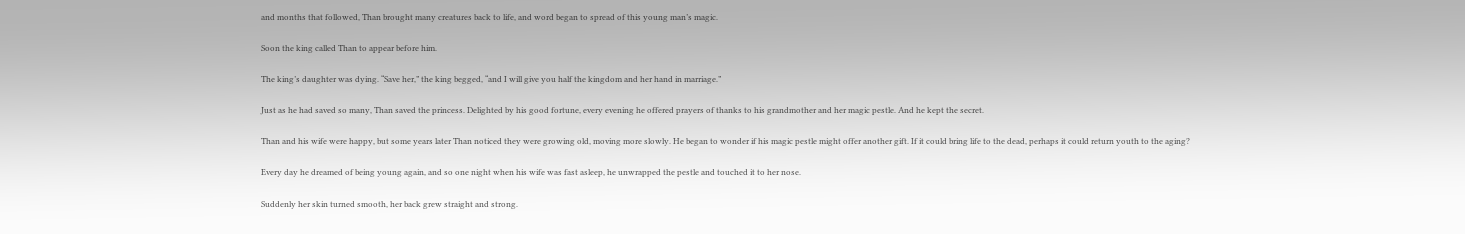and months that followed, Than brought many creatures back to life, and word began to spread of this young man’s magic.

Soon the king called Than to appear before him.

The king’s daughter was dying. “Save her,” the king begged, “and I will give you half the kingdom and her hand in marriage.”

Just as he had saved so many, Than saved the princess. Delighted by his good fortune, every evening he offered prayers of thanks to his grandmother and her magic pestle. And he kept the secret.

Than and his wife were happy, but some years later Than noticed they were growing old, moving more slowly. He began to wonder if his magic pestle might offer another gift. If it could bring life to the dead, perhaps it could return youth to the aging?

Every day he dreamed of being young again, and so one night when his wife was fast asleep, he unwrapped the pestle and touched it to her nose.

Suddenly her skin turned smooth, her back grew straight and strong.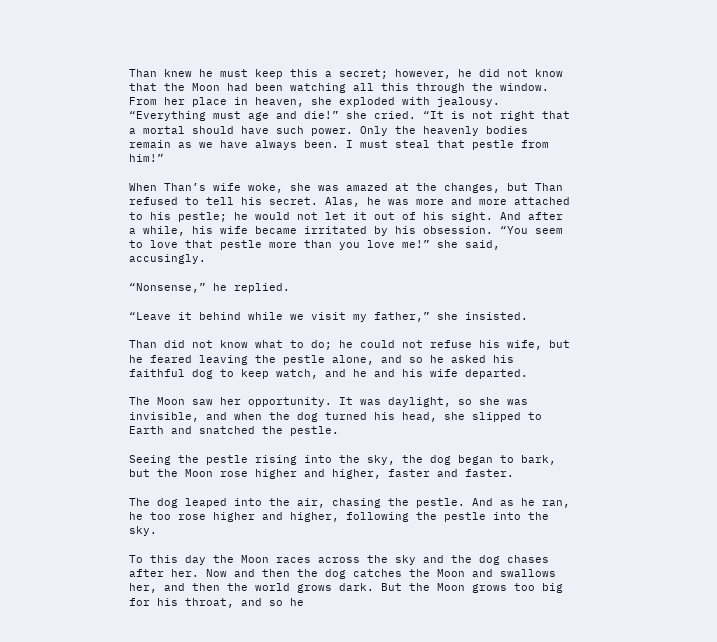Than knew he must keep this a secret; however, he did not know that the Moon had been watching all this through the window. From her place in heaven, she exploded with jealousy. “Everything must age and die!” she cried. “It is not right that a mortal should have such power. Only the heavenly bodies remain as we have always been. I must steal that pestle from him!”

When Than’s wife woke, she was amazed at the changes, but Than refused to tell his secret. Alas, he was more and more attached to his pestle; he would not let it out of his sight. And after a while, his wife became irritated by his obsession. “You seem to love that pestle more than you love me!” she said, accusingly.

“Nonsense,” he replied.

“Leave it behind while we visit my father,” she insisted.

Than did not know what to do; he could not refuse his wife, but he feared leaving the pestle alone, and so he asked his faithful dog to keep watch, and he and his wife departed.

The Moon saw her opportunity. It was daylight, so she was invisible, and when the dog turned his head, she slipped to Earth and snatched the pestle.

Seeing the pestle rising into the sky, the dog began to bark, but the Moon rose higher and higher, faster and faster.

The dog leaped into the air, chasing the pestle. And as he ran, he too rose higher and higher, following the pestle into the sky.

To this day the Moon races across the sky and the dog chases after her. Now and then the dog catches the Moon and swallows her, and then the world grows dark. But the Moon grows too big for his throat, and so he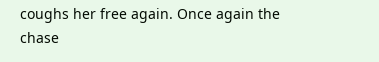coughs her free again. Once again the chase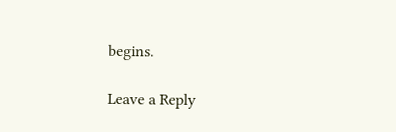begins.

Leave a Reply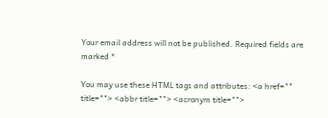Your email address will not be published. Required fields are marked *

You may use these HTML tags and attributes: <a href="" title=""> <abbr title=""> <acronym title="">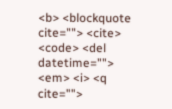<b> <blockquote cite=""> <cite> <code> <del datetime=""> <em> <i> <q cite="">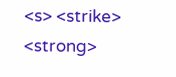<s> <strike> <strong>